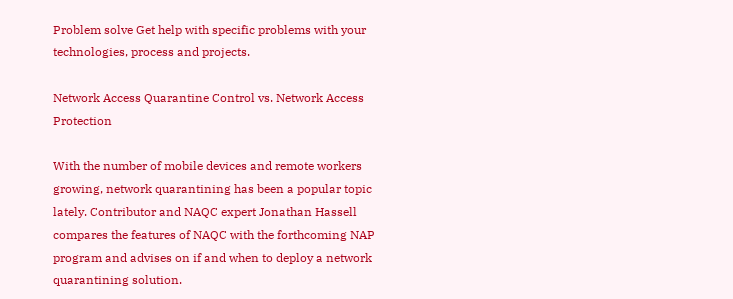Problem solve Get help with specific problems with your technologies, process and projects.

Network Access Quarantine Control vs. Network Access Protection

With the number of mobile devices and remote workers growing, network quarantining has been a popular topic lately. Contributor and NAQC expert Jonathan Hassell compares the features of NAQC with the forthcoming NAP program and advises on if and when to deploy a network quarantining solution.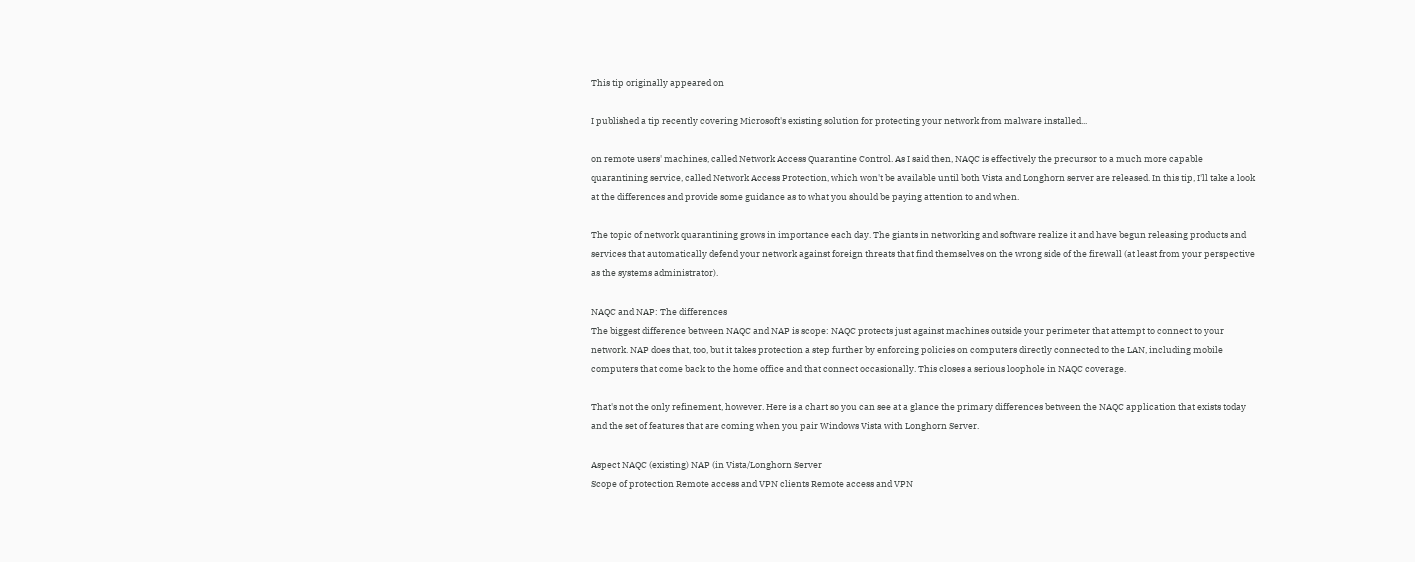This tip originally appeared on

I published a tip recently covering Microsoft's existing solution for protecting your network from malware installed...

on remote users' machines, called Network Access Quarantine Control. As I said then, NAQC is effectively the precursor to a much more capable quarantining service, called Network Access Protection, which won't be available until both Vista and Longhorn server are released. In this tip, I'll take a look at the differences and provide some guidance as to what you should be paying attention to and when.

The topic of network quarantining grows in importance each day. The giants in networking and software realize it and have begun releasing products and services that automatically defend your network against foreign threats that find themselves on the wrong side of the firewall (at least from your perspective as the systems administrator).

NAQC and NAP: The differences
The biggest difference between NAQC and NAP is scope: NAQC protects just against machines outside your perimeter that attempt to connect to your network. NAP does that, too, but it takes protection a step further by enforcing policies on computers directly connected to the LAN, including mobile computers that come back to the home office and that connect occasionally. This closes a serious loophole in NAQC coverage.

That's not the only refinement, however. Here is a chart so you can see at a glance the primary differences between the NAQC application that exists today and the set of features that are coming when you pair Windows Vista with Longhorn Server.

Aspect NAQC (existing) NAP (in Vista/Longhorn Server
Scope of protection Remote access and VPN clients Remote access and VPN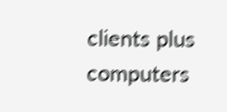clients plus computers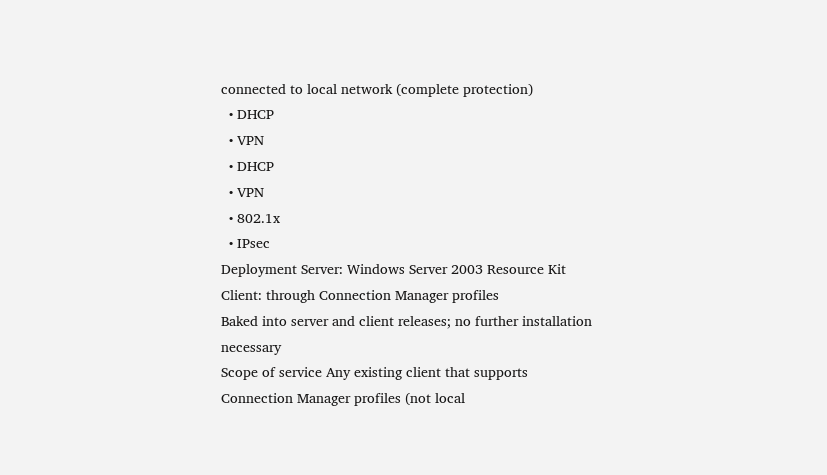connected to local network (complete protection)
  • DHCP
  • VPN
  • DHCP
  • VPN
  • 802.1x
  • IPsec
Deployment Server: Windows Server 2003 Resource Kit
Client: through Connection Manager profiles
Baked into server and client releases; no further installation necessary
Scope of service Any existing client that supports Connection Manager profiles (not local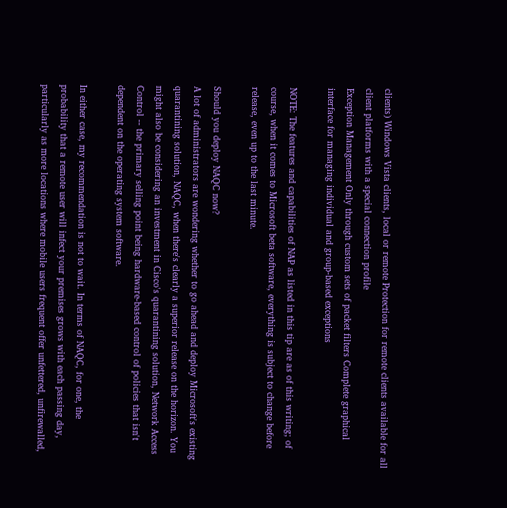clients) Windows Vista clients, local or remote Protection for remote clients available for all client platforms with a special connection profile
Exception Management Only through custom sets of packet filters Complete graphical interface for managing individual and group-based exceptions

NOTE: The features and capabilities of NAP as listed in this tip are as of this writing; of course, when it comes to Microsoft beta software, everything is subject to change before release, even up to the last minute.

Should you deploy NAQC now?
A lot of administrators are wondering whether to go ahead and deploy Microsoft's existing quarantining solution, NAQC, when there's clearly a superior release on the horizon. You might also be considering an investment in Cisco's quarantining solution, Network Access Control -- the primary selling point being hardware-based control of policies that isn't dependent on the operating system software.

In either case, my recommendation is not to wait. In terms of NAQC, for one, the probability that a remote user will infect your premises grows with each passing day, particularly as more locations where mobile users frequent offer unfettered, unfirewalled,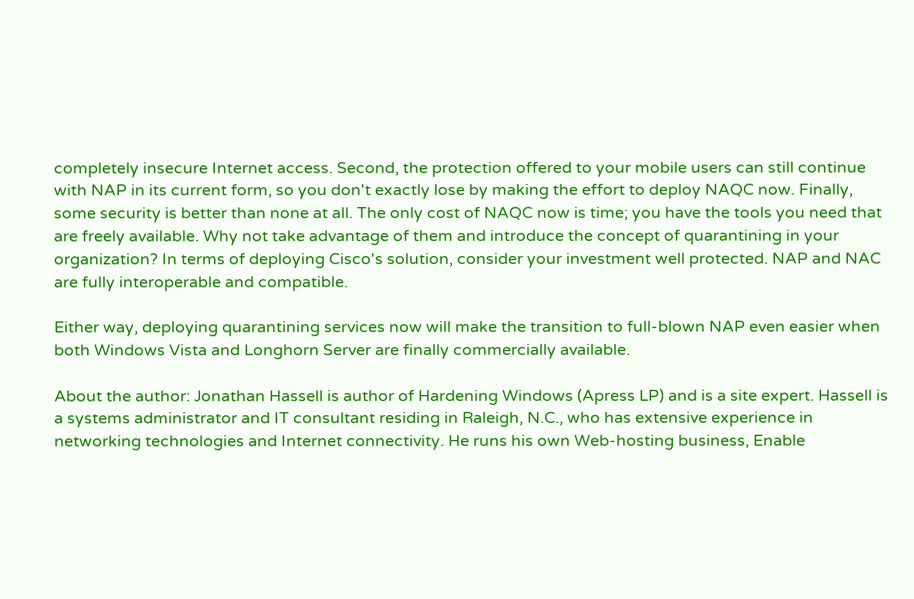completely insecure Internet access. Second, the protection offered to your mobile users can still continue with NAP in its current form, so you don't exactly lose by making the effort to deploy NAQC now. Finally, some security is better than none at all. The only cost of NAQC now is time; you have the tools you need that are freely available. Why not take advantage of them and introduce the concept of quarantining in your organization? In terms of deploying Cisco's solution, consider your investment well protected. NAP and NAC are fully interoperable and compatible.

Either way, deploying quarantining services now will make the transition to full-blown NAP even easier when both Windows Vista and Longhorn Server are finally commercially available.

About the author: Jonathan Hassell is author of Hardening Windows (Apress LP) and is a site expert. Hassell is a systems administrator and IT consultant residing in Raleigh, N.C., who has extensive experience in networking technologies and Internet connectivity. He runs his own Web-hosting business, Enable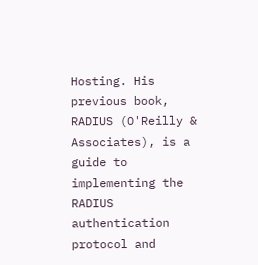Hosting. His previous book, RADIUS (O'Reilly & Associates), is a guide to implementing the RADIUS authentication protocol and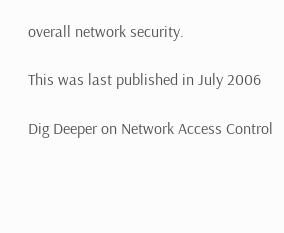overall network security.

This was last published in July 2006

Dig Deeper on Network Access Control